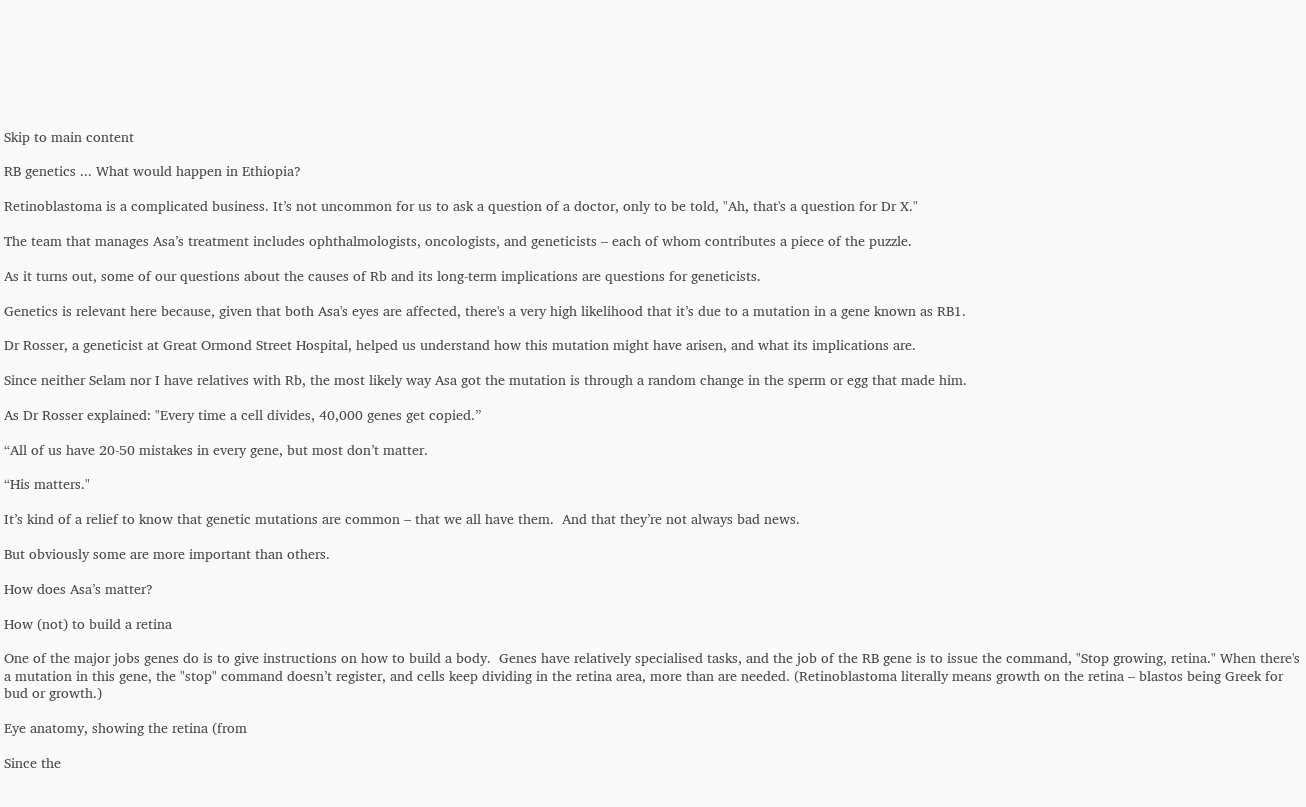Skip to main content

RB genetics ... What would happen in Ethiopia?

Retinoblastoma is a complicated business. It’s not uncommon for us to ask a question of a doctor, only to be told, "Ah, that's a question for Dr X."

The team that manages Asa’s treatment includes ophthalmologists, oncologists, and geneticists – each of whom contributes a piece of the puzzle.

As it turns out, some of our questions about the causes of Rb and its long-term implications are questions for geneticists.

Genetics is relevant here because, given that both Asa's eyes are affected, there's a very high likelihood that it’s due to a mutation in a gene known as RB1.

Dr Rosser, a geneticist at Great Ormond Street Hospital, helped us understand how this mutation might have arisen, and what its implications are.

Since neither Selam nor I have relatives with Rb, the most likely way Asa got the mutation is through a random change in the sperm or egg that made him.

As Dr Rosser explained: "Every time a cell divides, 40,000 genes get copied.”

“All of us have 20-50 mistakes in every gene, but most don’t matter.

“His matters."

It’s kind of a relief to know that genetic mutations are common – that we all have them.  And that they’re not always bad news.

But obviously some are more important than others.

How does Asa’s matter?

How (not) to build a retina

One of the major jobs genes do is to give instructions on how to build a body.  Genes have relatively specialised tasks, and the job of the RB gene is to issue the command, "Stop growing, retina." When there's a mutation in this gene, the "stop" command doesn’t register, and cells keep dividing in the retina area, more than are needed. (Retinoblastoma literally means growth on the retina – blastos being Greek for bud or growth.)

Eye anatomy, showing the retina (from

Since the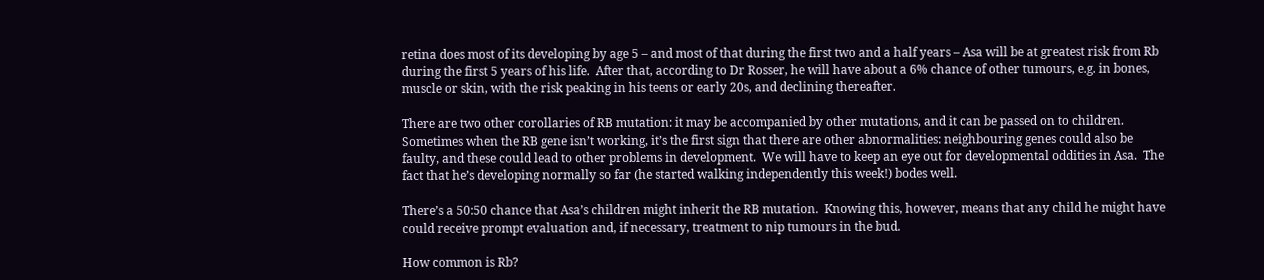retina does most of its developing by age 5 – and most of that during the first two and a half years – Asa will be at greatest risk from Rb during the first 5 years of his life.  After that, according to Dr Rosser, he will have about a 6% chance of other tumours, e.g. in bones, muscle or skin, with the risk peaking in his teens or early 20s, and declining thereafter.

There are two other corollaries of RB mutation: it may be accompanied by other mutations, and it can be passed on to children.
Sometimes when the RB gene isn’t working, it’s the first sign that there are other abnormalities: neighbouring genes could also be faulty, and these could lead to other problems in development.  We will have to keep an eye out for developmental oddities in Asa.  The fact that he’s developing normally so far (he started walking independently this week!) bodes well.

There’s a 50:50 chance that Asa’s children might inherit the RB mutation.  Knowing this, however, means that any child he might have could receive prompt evaluation and, if necessary, treatment to nip tumours in the bud.

How common is Rb?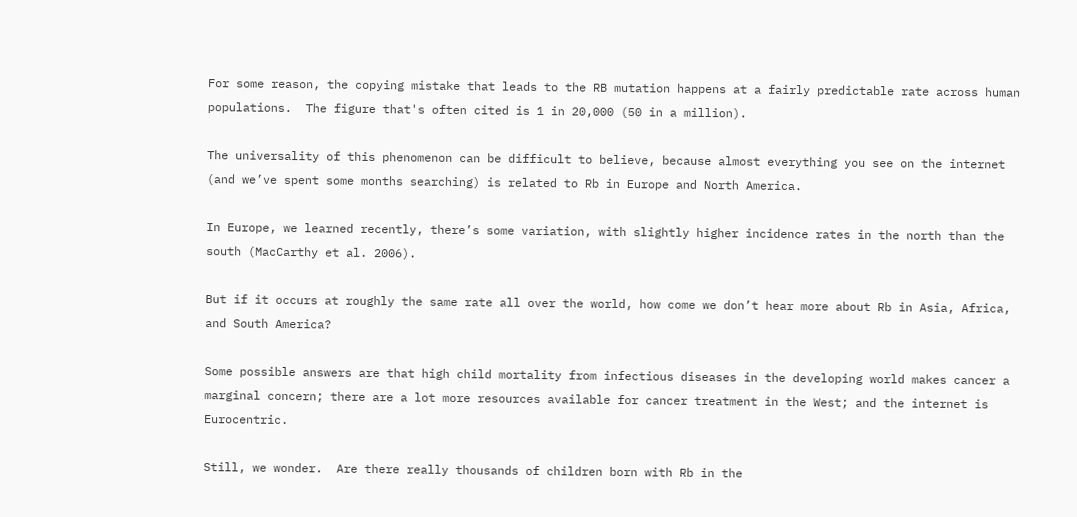For some reason, the copying mistake that leads to the RB mutation happens at a fairly predictable rate across human populations.  The figure that's often cited is 1 in 20,000 (50 in a million).

The universality of this phenomenon can be difficult to believe, because almost everything you see on the internet (and we’ve spent some months searching) is related to Rb in Europe and North America.

In Europe, we learned recently, there’s some variation, with slightly higher incidence rates in the north than the south (MacCarthy et al. 2006).

But if it occurs at roughly the same rate all over the world, how come we don’t hear more about Rb in Asia, Africa, and South America?

Some possible answers are that high child mortality from infectious diseases in the developing world makes cancer a marginal concern; there are a lot more resources available for cancer treatment in the West; and the internet is Eurocentric.

Still, we wonder.  Are there really thousands of children born with Rb in the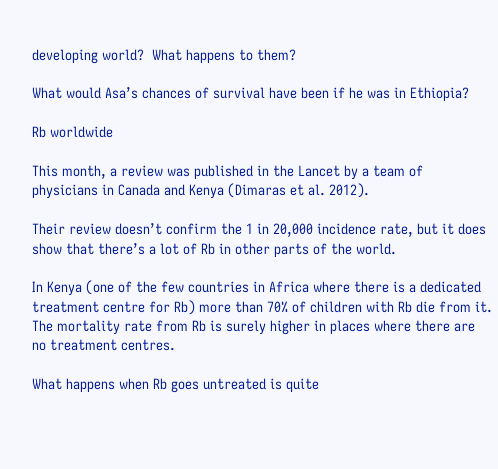developing world?  What happens to them?

What would Asa’s chances of survival have been if he was in Ethiopia?

Rb worldwide

This month, a review was published in the Lancet by a team of physicians in Canada and Kenya (Dimaras et al. 2012).

Their review doesn’t confirm the 1 in 20,000 incidence rate, but it does show that there’s a lot of Rb in other parts of the world.

In Kenya (one of the few countries in Africa where there is a dedicated treatment centre for Rb) more than 70% of children with Rb die from it. The mortality rate from Rb is surely higher in places where there are no treatment centres.

What happens when Rb goes untreated is quite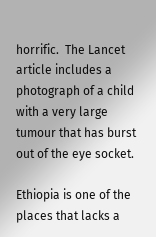horrific.  The Lancet article includes a photograph of a child with a very large tumour that has burst out of the eye socket.

Ethiopia is one of the places that lacks a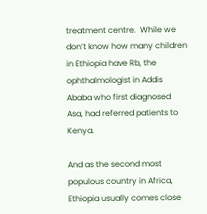treatment centre.  While we don’t know how many children in Ethiopia have Rb, the ophthalmologist in Addis Ababa who first diagnosed Asa, had referred patients to Kenya.

And as the second most populous country in Africa, Ethiopia usually comes close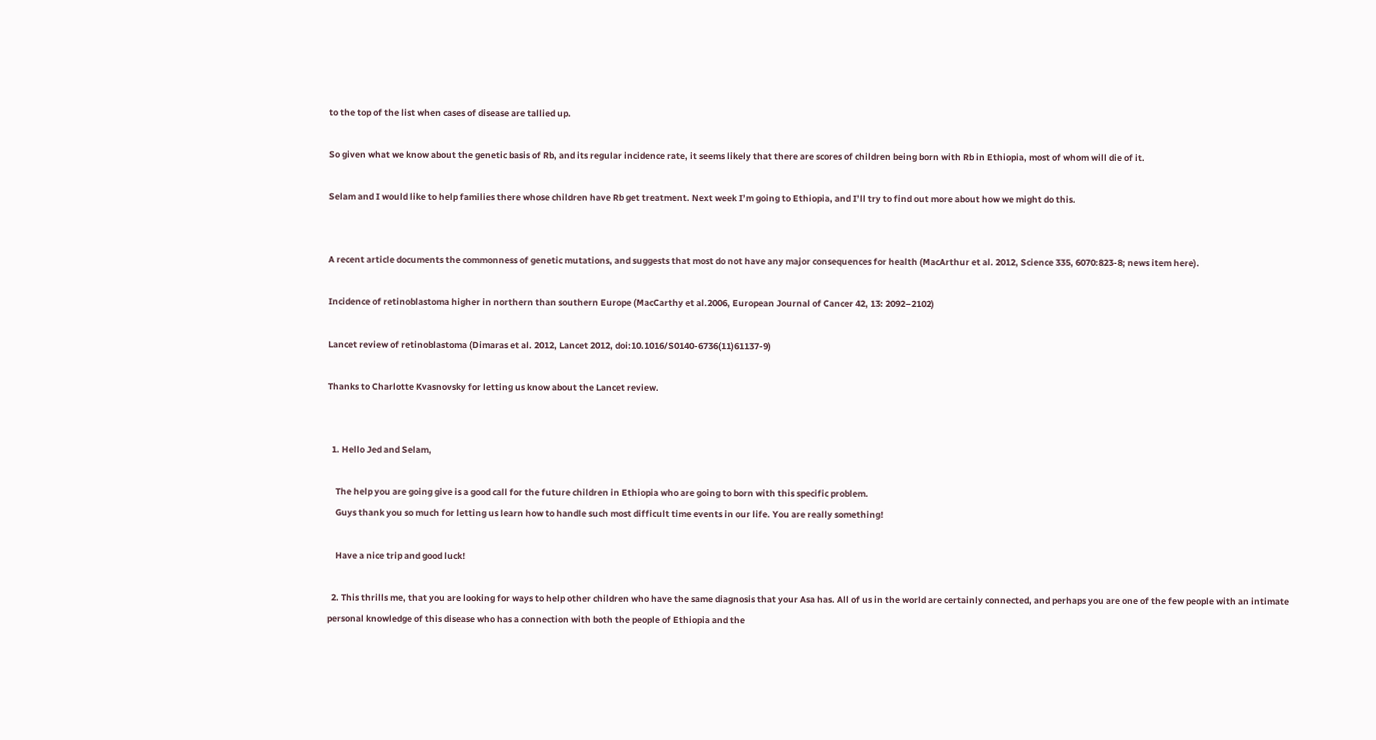to the top of the list when cases of disease are tallied up.

So given what we know about the genetic basis of Rb, and its regular incidence rate, it seems likely that there are scores of children being born with Rb in Ethiopia, most of whom will die of it.

Selam and I would like to help families there whose children have Rb get treatment. Next week I’m going to Ethiopia, and I’ll try to find out more about how we might do this.


A recent article documents the commonness of genetic mutations, and suggests that most do not have any major consequences for health (MacArthur et al. 2012, Science 335, 6070:823-8; news item here).

Incidence of retinoblastoma higher in northern than southern Europe (MacCarthy et al.2006, European Journal of Cancer 42, 13: 2092–2102)

Lancet review of retinoblastoma (Dimaras et al. 2012, Lancet 2012, doi:10.1016/S0140-6736(11)61137-9)

Thanks to Charlotte Kvasnovsky for letting us know about the Lancet review.


  1. Hello Jed and Selam,

    The help you are going give is a good call for the future children in Ethiopia who are going to born with this specific problem.
    Guys thank you so much for letting us learn how to handle such most difficult time events in our life. You are really something!

    Have a nice trip and good luck!

  2. This thrills me, that you are looking for ways to help other children who have the same diagnosis that your Asa has. All of us in the world are certainly connected, and perhaps you are one of the few people with an intimate personal knowledge of this disease who has a connection with both the people of Ethiopia and the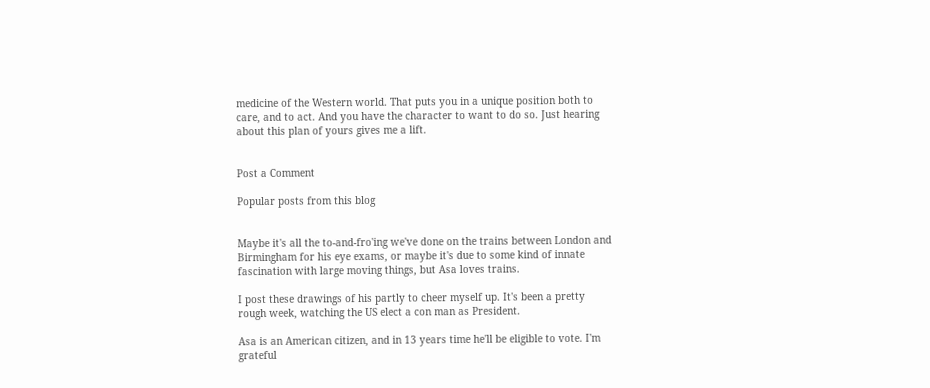medicine of the Western world. That puts you in a unique position both to care, and to act. And you have the character to want to do so. Just hearing about this plan of yours gives me a lift.


Post a Comment

Popular posts from this blog


Maybe it's all the to-and-fro'ing we've done on the trains between London and Birmingham for his eye exams, or maybe it's due to some kind of innate fascination with large moving things, but Asa loves trains.

I post these drawings of his partly to cheer myself up. It's been a pretty rough week, watching the US elect a con man as President.

Asa is an American citizen, and in 13 years time he'll be eligible to vote. I'm grateful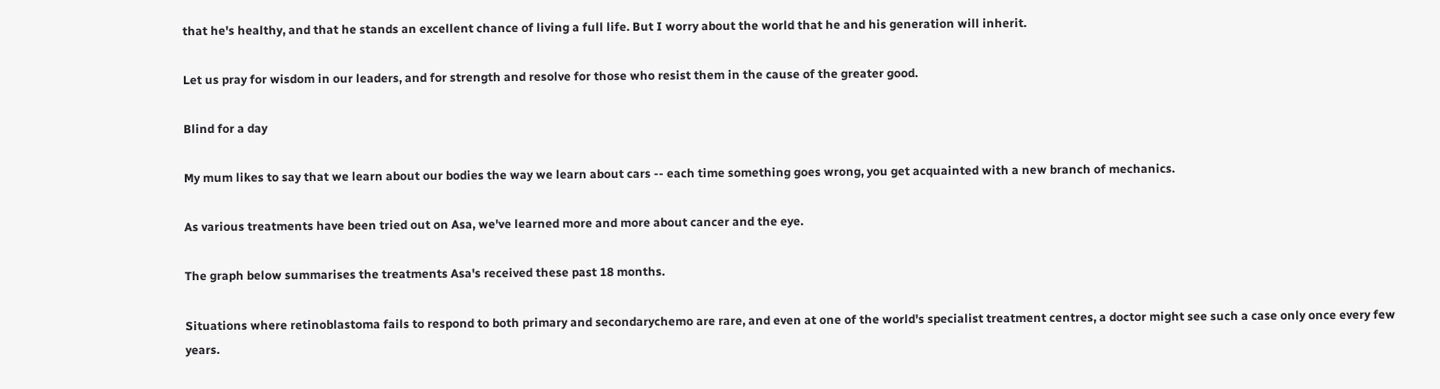that he's healthy, and that he stands an excellent chance of living a full life. But I worry about the world that he and his generation will inherit.

Let us pray for wisdom in our leaders, and for strength and resolve for those who resist them in the cause of the greater good.

Blind for a day

My mum likes to say that we learn about our bodies the way we learn about cars -- each time something goes wrong, you get acquainted with a new branch of mechanics.

As various treatments have been tried out on Asa, we've learned more and more about cancer and the eye.

The graph below summarises the treatments Asa's received these past 18 months.

Situations where retinoblastoma fails to respond to both primary and secondarychemo are rare, and even at one of the world's specialist treatment centres, a doctor might see such a case only once every few years.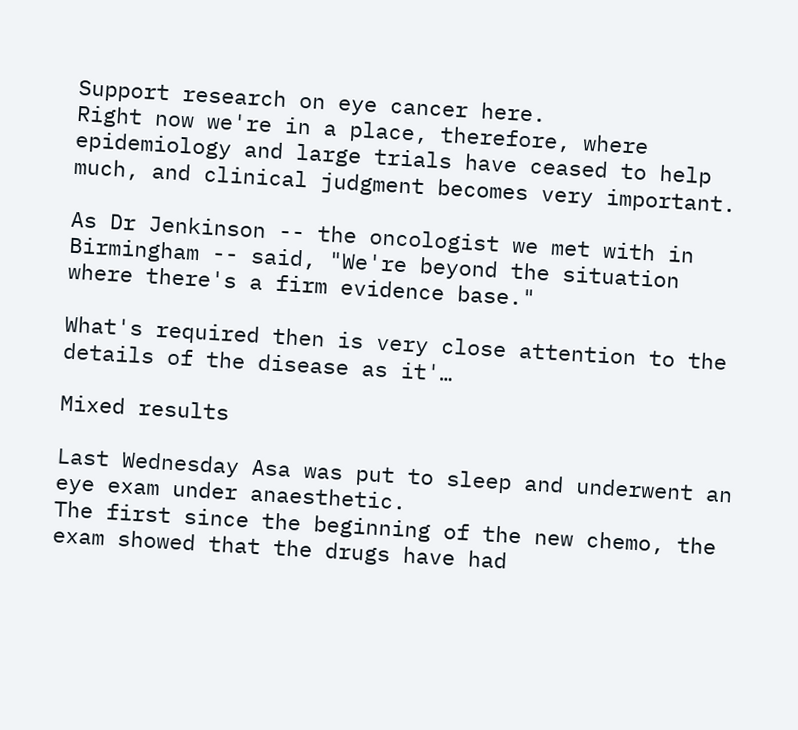Support research on eye cancer here.
Right now we're in a place, therefore, where epidemiology and large trials have ceased to help much, and clinical judgment becomes very important.

As Dr Jenkinson -- the oncologist we met with in Birmingham -- said, "We're beyond the situation where there's a firm evidence base."

What's required then is very close attention to the details of the disease as it'…

Mixed results

Last Wednesday Asa was put to sleep and underwent an eye exam under anaesthetic.
The first since the beginning of the new chemo, the exam showed that the drugs have had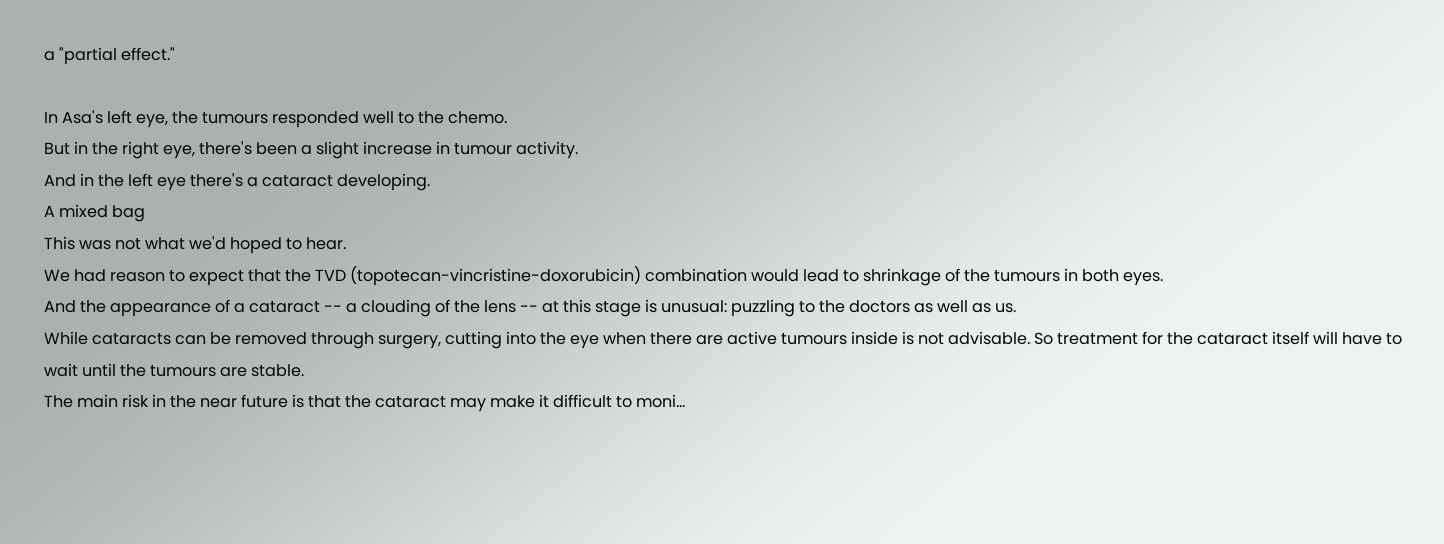a "partial effect."

In Asa's left eye, the tumours responded well to the chemo.
But in the right eye, there's been a slight increase in tumour activity.
And in the left eye there's a cataract developing.
A mixed bag
This was not what we'd hoped to hear.
We had reason to expect that the TVD (topotecan-vincristine-doxorubicin) combination would lead to shrinkage of the tumours in both eyes.
And the appearance of a cataract -- a clouding of the lens -- at this stage is unusual: puzzling to the doctors as well as us.
While cataracts can be removed through surgery, cutting into the eye when there are active tumours inside is not advisable. So treatment for the cataract itself will have to wait until the tumours are stable.
The main risk in the near future is that the cataract may make it difficult to moni…